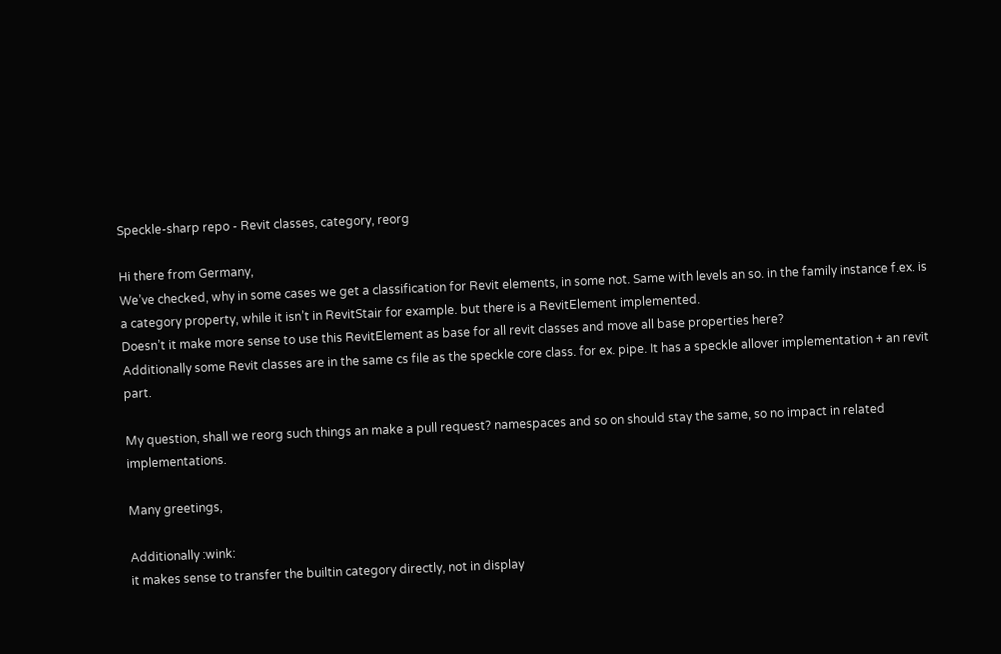Speckle-sharp repo - Revit classes, category, reorg

Hi there from Germany,
We’ve checked, why in some cases we get a classification for Revit elements, in some not. Same with levels an so. in the family instance f.ex. is a category property, while it isn’t in RevitStair for example. but there is a RevitElement implemented.
Doesn’t it make more sense to use this RevitElement as base for all revit classes and move all base properties here?
Additionally some Revit classes are in the same cs file as the speckle core class. for ex. pipe. It has a speckle allover implementation + an revit part.

My question, shall we reorg such things an make a pull request? namespaces and so on should stay the same, so no impact in related implementations.

Many greetings,

Additionally :wink:
it makes sense to transfer the builtin category directly, not in display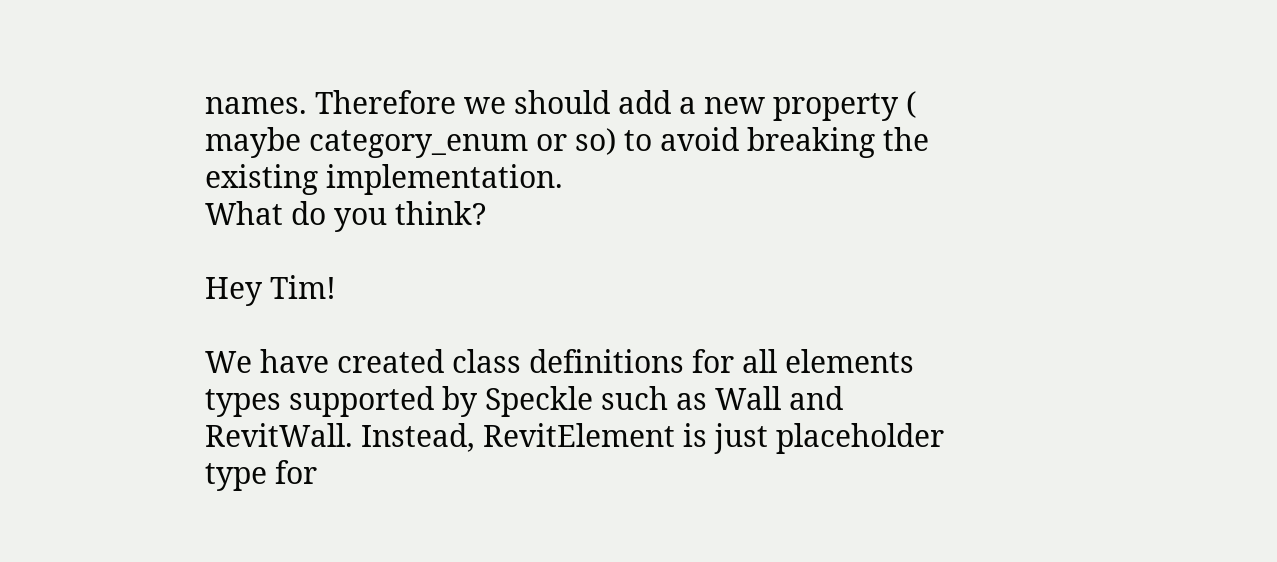names. Therefore we should add a new property ( maybe category_enum or so) to avoid breaking the existing implementation.
What do you think?

Hey Tim!

We have created class definitions for all elements types supported by Speckle such as Wall and RevitWall. Instead, RevitElement is just placeholder type for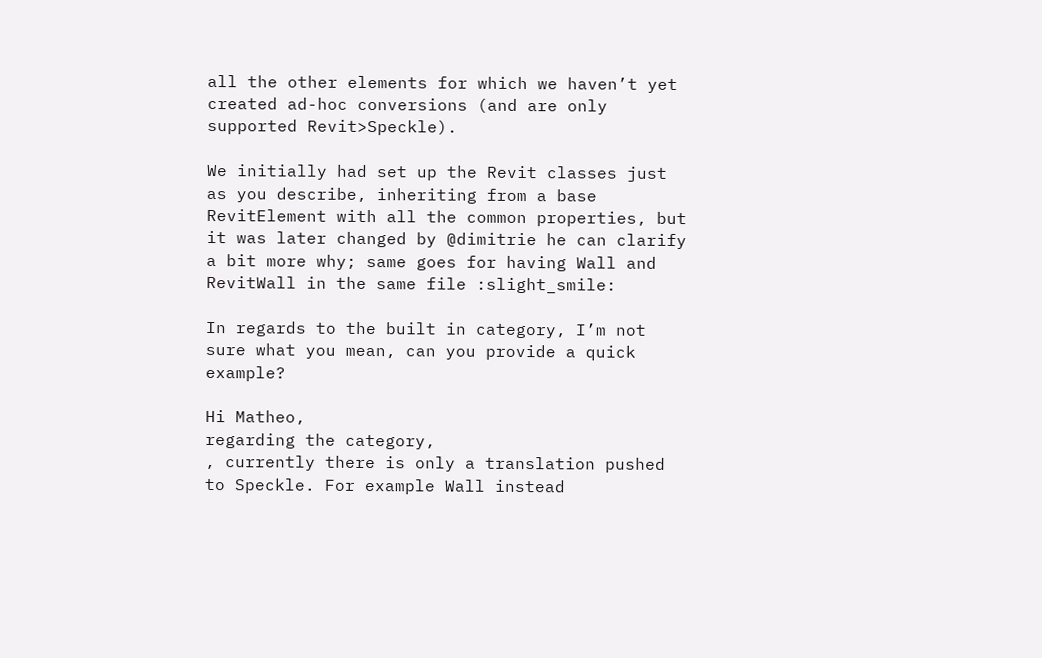all the other elements for which we haven’t yet created ad-hoc conversions (and are only supported Revit>Speckle).

We initially had set up the Revit classes just as you describe, inheriting from a base RevitElement with all the common properties, but it was later changed by @dimitrie he can clarify a bit more why; same goes for having Wall and RevitWall in the same file :slight_smile:

In regards to the built in category, I’m not sure what you mean, can you provide a quick example?

Hi Matheo,
regarding the category,
, currently there is only a translation pushed to Speckle. For example Wall instead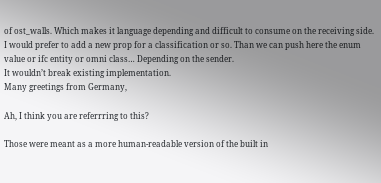of ost_walls. Which makes it language depending and difficult to consume on the receiving side.
I would prefer to add a new prop for a classification or so. Than we can push here the enum value or ifc entity or omni class… Depending on the sender.
It wouldn’t break existing implementation.
Many greetings from Germany,

Ah, I think you are referrring to this?

Those were meant as a more human-readable version of the built in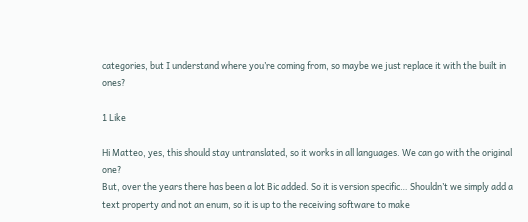categories, but I understand where you’re coming from, so maybe we just replace it with the built in ones?

1 Like

Hi Matteo, yes, this should stay untranslated, so it works in all languages. We can go with the original one?
But, over the years there has been a lot Bic added. So it is version specific… Shouldn’t we simply add a text property and not an enum, so it is up to the receiving software to make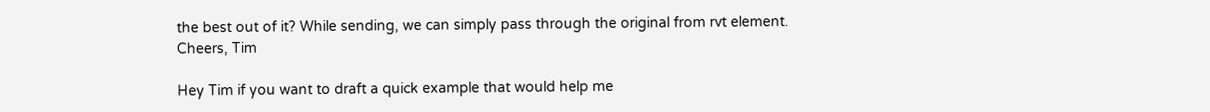the best out of it? While sending, we can simply pass through the original from rvt element.
Cheers, Tim

Hey Tim if you want to draft a quick example that would help me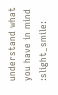understand what you have in mind :slight_smile: